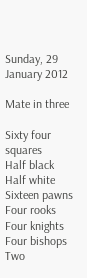Sunday, 29 January 2012

Mate in three

Sixty four squares
Half black
Half white
Sixteen pawns
Four rooks
Four knights
Four bishops
Two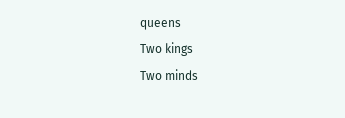queens
Two kings
Two minds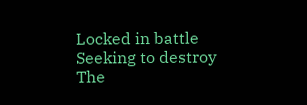Locked in battle
Seeking to destroy
The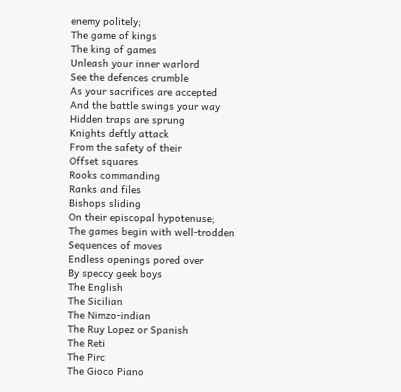enemy politely;
The game of kings
The king of games
Unleash your inner warlord
See the defences crumble
As your sacrifices are accepted
And the battle swings your way
Hidden traps are sprung
Knights deftly attack
From the safety of their
Offset squares
Rooks commanding
Ranks and files
Bishops sliding
On their episcopal hypotenuse;
The games begin with well-trodden
Sequences of moves
Endless openings pored over
By speccy geek boys
The English
The Sicilian
The Nimzo-indian
The Ruy Lopez or Spanish
The Reti
The Pirc
The Gioco Piano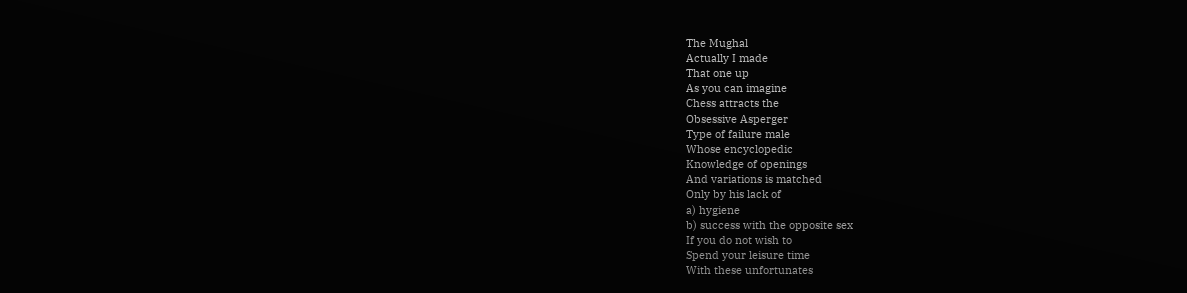The Mughal
Actually I made
That one up
As you can imagine
Chess attracts the
Obsessive Asperger
Type of failure male
Whose encyclopedic
Knowledge of openings
And variations is matched
Only by his lack of
a) hygiene
b) success with the opposite sex
If you do not wish to
Spend your leisure time
With these unfortunates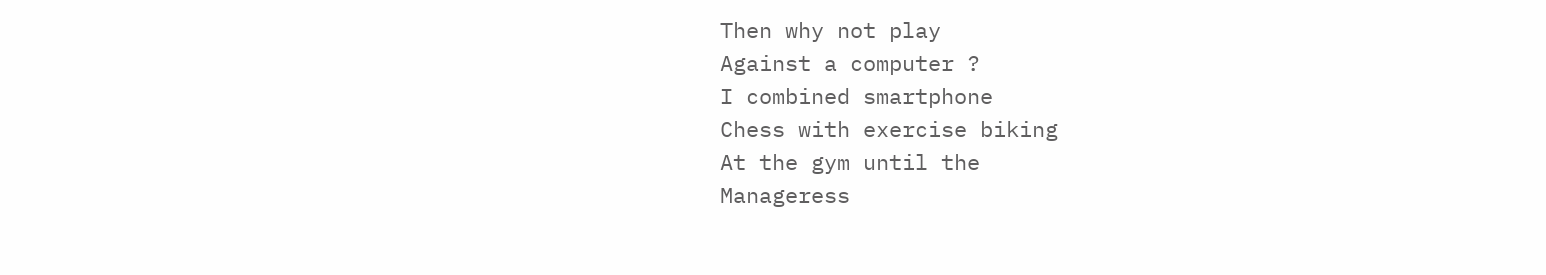Then why not play
Against a computer ?
I combined smartphone
Chess with exercise biking
At the gym until the
Manageress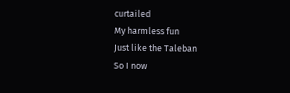curtailed
My harmless fun
Just like the Taleban
So I now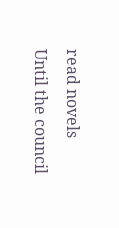read novels
Until the council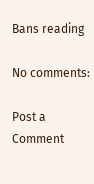Bans reading

No comments:

Post a Comment